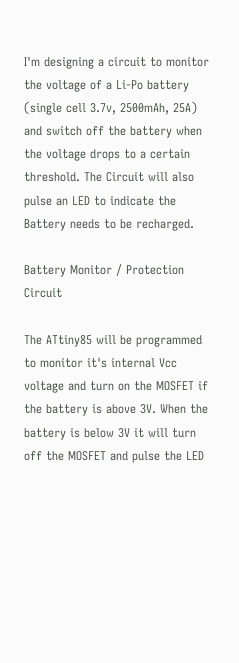I'm designing a circuit to monitor the voltage of a Li-Po battery (single cell 3.7v, 2500mAh, 25A) and switch off the battery when the voltage drops to a certain threshold. The Circuit will also pulse an LED to indicate the Battery needs to be recharged.

Battery Monitor / Protection Circuit

The ATtiny85 will be programmed to monitor it's internal Vcc voltage and turn on the MOSFET if the battery is above 3V. When the battery is below 3V it will turn off the MOSFET and pulse the LED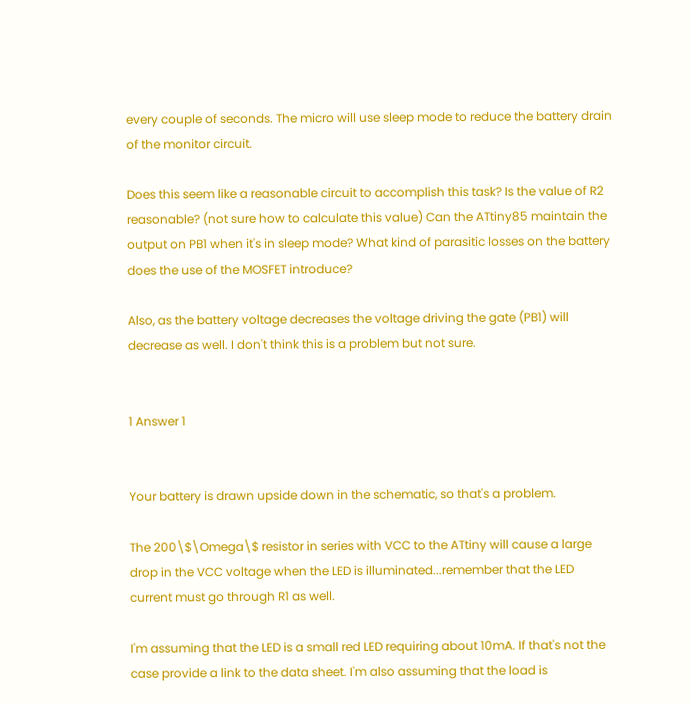every couple of seconds. The micro will use sleep mode to reduce the battery drain of the monitor circuit.

Does this seem like a reasonable circuit to accomplish this task? Is the value of R2 reasonable? (not sure how to calculate this value) Can the ATtiny85 maintain the output on PB1 when it's in sleep mode? What kind of parasitic losses on the battery does the use of the MOSFET introduce?

Also, as the battery voltage decreases the voltage driving the gate (PB1) will decrease as well. I don't think this is a problem but not sure.


1 Answer 1


Your battery is drawn upside down in the schematic, so that's a problem.

The 200\$\Omega\$ resistor in series with VCC to the ATtiny will cause a large drop in the VCC voltage when the LED is illuminated...remember that the LED current must go through R1 as well.

I'm assuming that the LED is a small red LED requiring about 10mA. If that's not the case provide a link to the data sheet. I'm also assuming that the load is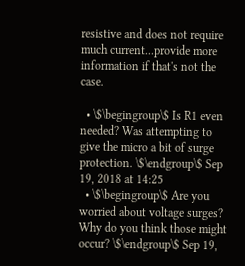resistive and does not require much current...provide more information if that's not the case.

  • \$\begingroup\$ Is R1 even needed? Was attempting to give the micro a bit of surge protection. \$\endgroup\$ Sep 19, 2018 at 14:25
  • \$\begingroup\$ Are you worried about voltage surges? Why do you think those might occur? \$\endgroup\$ Sep 19,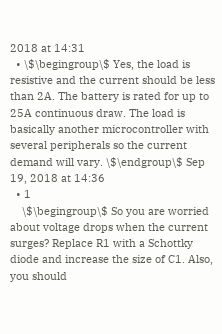2018 at 14:31
  • \$\begingroup\$ Yes, the load is resistive and the current should be less than 2A. The battery is rated for up to 25A continuous draw. The load is basically another microcontroller with several peripherals so the current demand will vary. \$\endgroup\$ Sep 19, 2018 at 14:36
  • 1
    \$\begingroup\$ So you are worried about voltage drops when the current surges? Replace R1 with a Schottky diode and increase the size of C1. Also, you should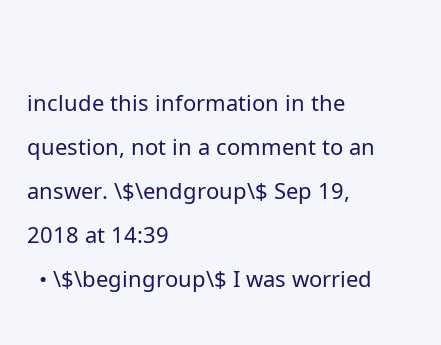include this information in the question, not in a comment to an answer. \$\endgroup\$ Sep 19, 2018 at 14:39
  • \$\begingroup\$ I was worried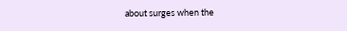about surges when the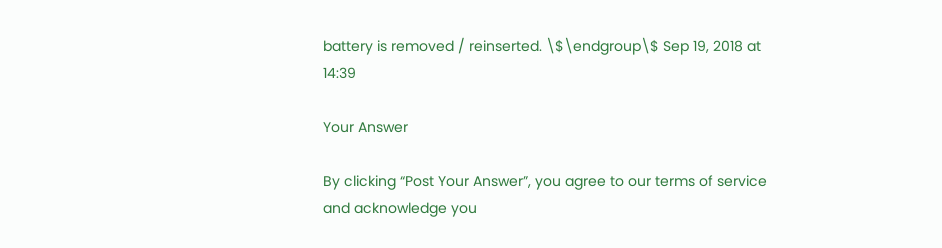battery is removed / reinserted. \$\endgroup\$ Sep 19, 2018 at 14:39

Your Answer

By clicking “Post Your Answer”, you agree to our terms of service and acknowledge you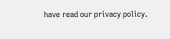have read our privacy policy.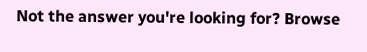Not the answer you're looking for? Browse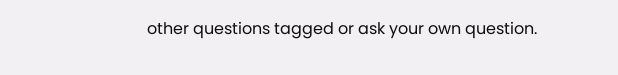other questions tagged or ask your own question.